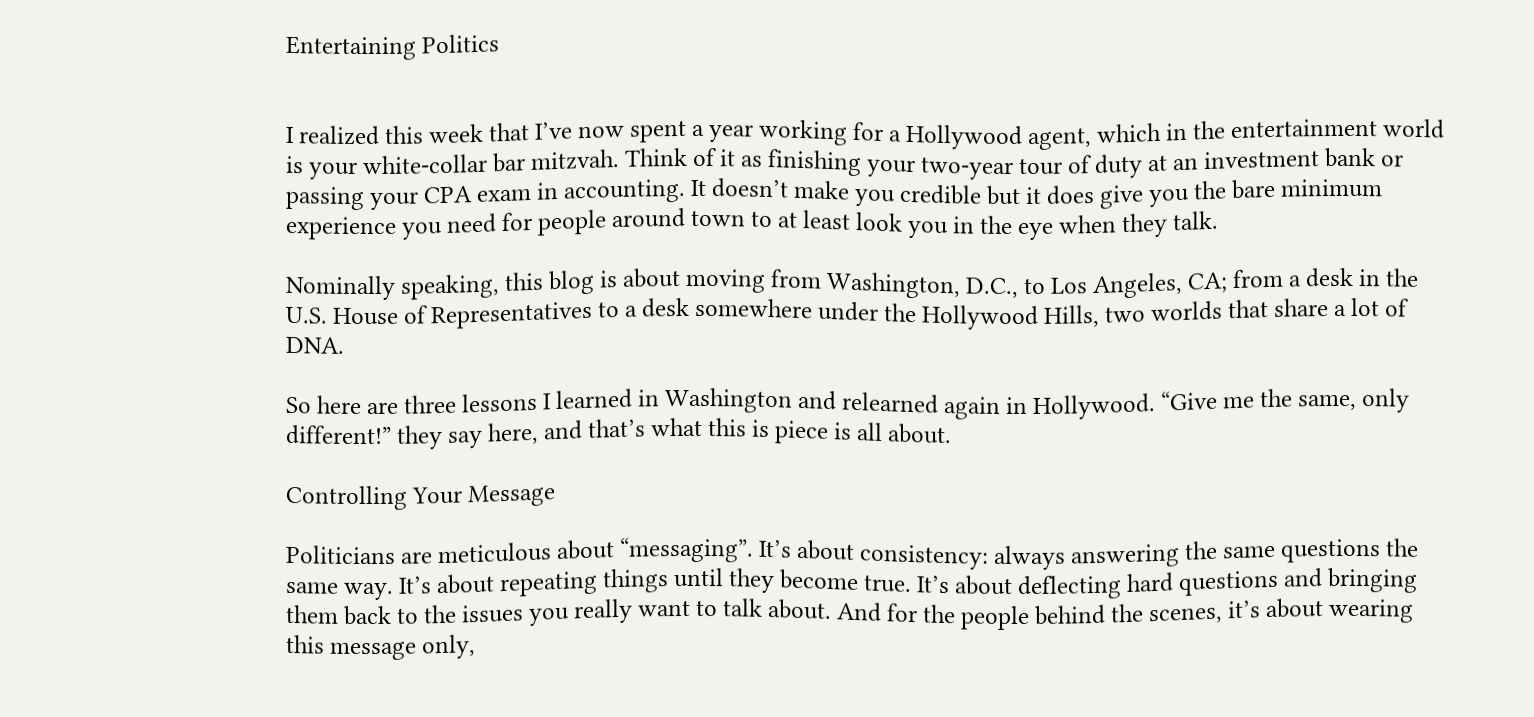Entertaining Politics


I realized this week that I’ve now spent a year working for a Hollywood agent, which in the entertainment world is your white-collar bar mitzvah. Think of it as finishing your two-year tour of duty at an investment bank or passing your CPA exam in accounting. It doesn’t make you credible but it does give you the bare minimum experience you need for people around town to at least look you in the eye when they talk.

Nominally speaking, this blog is about moving from Washington, D.C., to Los Angeles, CA; from a desk in the U.S. House of Representatives to a desk somewhere under the Hollywood Hills, two worlds that share a lot of DNA.

So here are three lessons I learned in Washington and relearned again in Hollywood. “Give me the same, only different!” they say here, and that’s what this is piece is all about.

Controlling Your Message

Politicians are meticulous about “messaging”. It’s about consistency: always answering the same questions the same way. It’s about repeating things until they become true. It’s about deflecting hard questions and bringing them back to the issues you really want to talk about. And for the people behind the scenes, it’s about wearing this message only,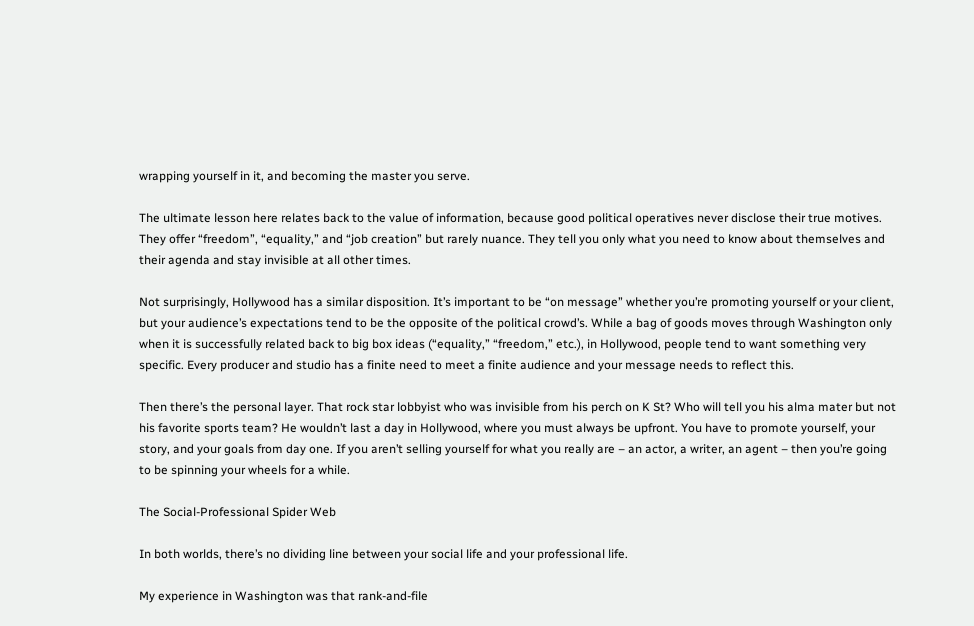wrapping yourself in it, and becoming the master you serve.

The ultimate lesson here relates back to the value of information, because good political operatives never disclose their true motives. They offer “freedom”, “equality,” and “job creation” but rarely nuance. They tell you only what you need to know about themselves and their agenda and stay invisible at all other times.

Not surprisingly, Hollywood has a similar disposition. It’s important to be “on message” whether you’re promoting yourself or your client, but your audience’s expectations tend to be the opposite of the political crowd’s. While a bag of goods moves through Washington only when it is successfully related back to big box ideas (“equality,” “freedom,” etc.), in Hollywood, people tend to want something very specific. Every producer and studio has a finite need to meet a finite audience and your message needs to reflect this.

Then there’s the personal layer. That rock star lobbyist who was invisible from his perch on K St? Who will tell you his alma mater but not his favorite sports team? He wouldn’t last a day in Hollywood, where you must always be upfront. You have to promote yourself, your story, and your goals from day one. If you aren’t selling yourself for what you really are – an actor, a writer, an agent – then you’re going to be spinning your wheels for a while.

The Social-Professional Spider Web

In both worlds, there’s no dividing line between your social life and your professional life.

My experience in Washington was that rank-and-file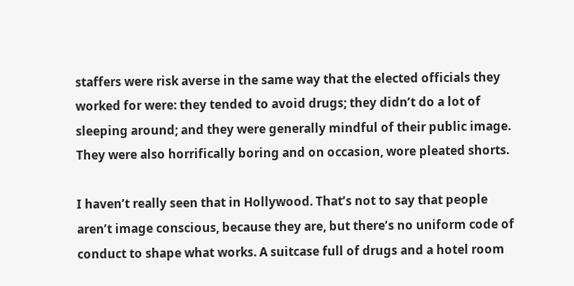staffers were risk averse in the same way that the elected officials they worked for were: they tended to avoid drugs; they didn’t do a lot of sleeping around; and they were generally mindful of their public image. They were also horrifically boring and on occasion, wore pleated shorts.

I haven’t really seen that in Hollywood. That’s not to say that people aren’t image conscious, because they are, but there’s no uniform code of conduct to shape what works. A suitcase full of drugs and a hotel room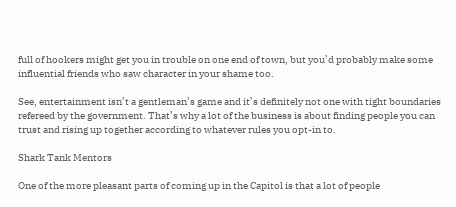full of hookers might get you in trouble on one end of town, but you’d probably make some influential friends who saw character in your shame too.

See, entertainment isn’t a gentleman’s game and it’s definitely not one with tight boundaries refereed by the government. That’s why a lot of the business is about finding people you can trust and rising up together according to whatever rules you opt-in to.

Shark Tank Mentors

One of the more pleasant parts of coming up in the Capitol is that a lot of people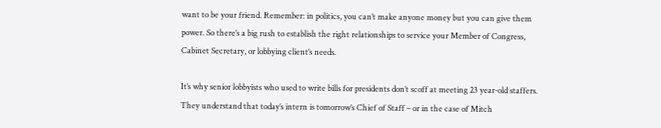want to be your friend. Remember: in politics, you can’t make anyone money but you can give them power. So there’s a big rush to establish the right relationships to service your Member of Congress, Cabinet Secretary, or lobbying client’s needs.

It’s why senior lobbyists who used to write bills for presidents don’t scoff at meeting 23 year-old staffers. They understand that today’s intern is tomorrow’s Chief of Staff – or in the case of Mitch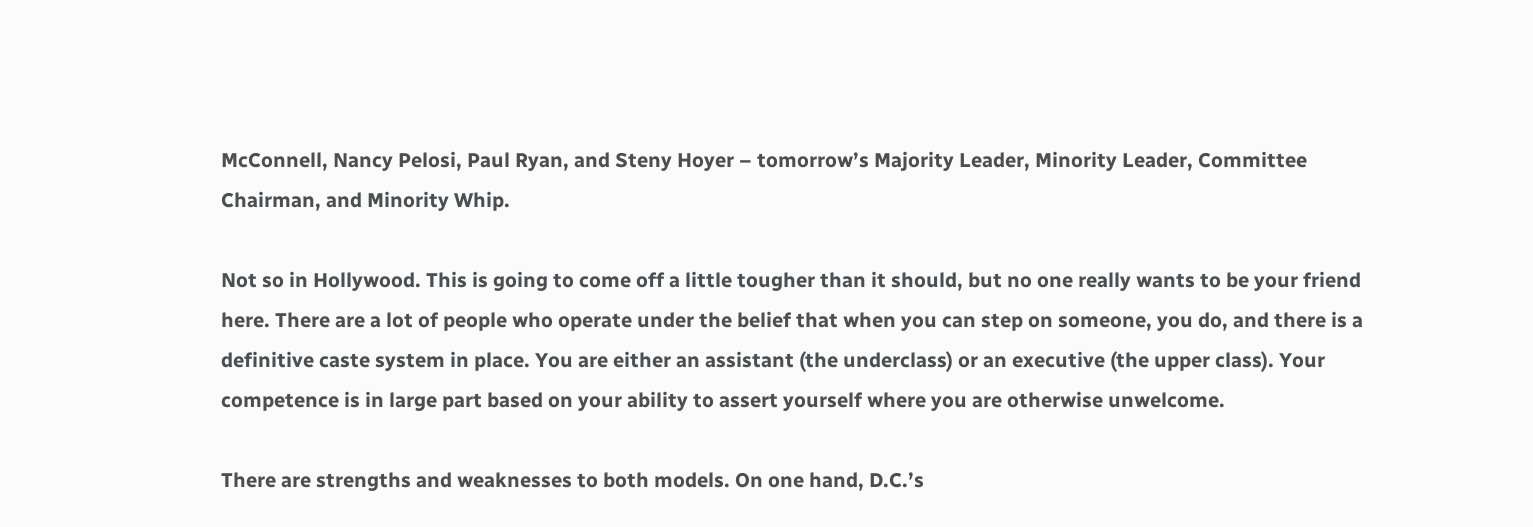McConnell, Nancy Pelosi, Paul Ryan, and Steny Hoyer – tomorrow’s Majority Leader, Minority Leader, Committee Chairman, and Minority Whip.

Not so in Hollywood. This is going to come off a little tougher than it should, but no one really wants to be your friend here. There are a lot of people who operate under the belief that when you can step on someone, you do, and there is a definitive caste system in place. You are either an assistant (the underclass) or an executive (the upper class). Your competence is in large part based on your ability to assert yourself where you are otherwise unwelcome.

There are strengths and weaknesses to both models. On one hand, D.C.’s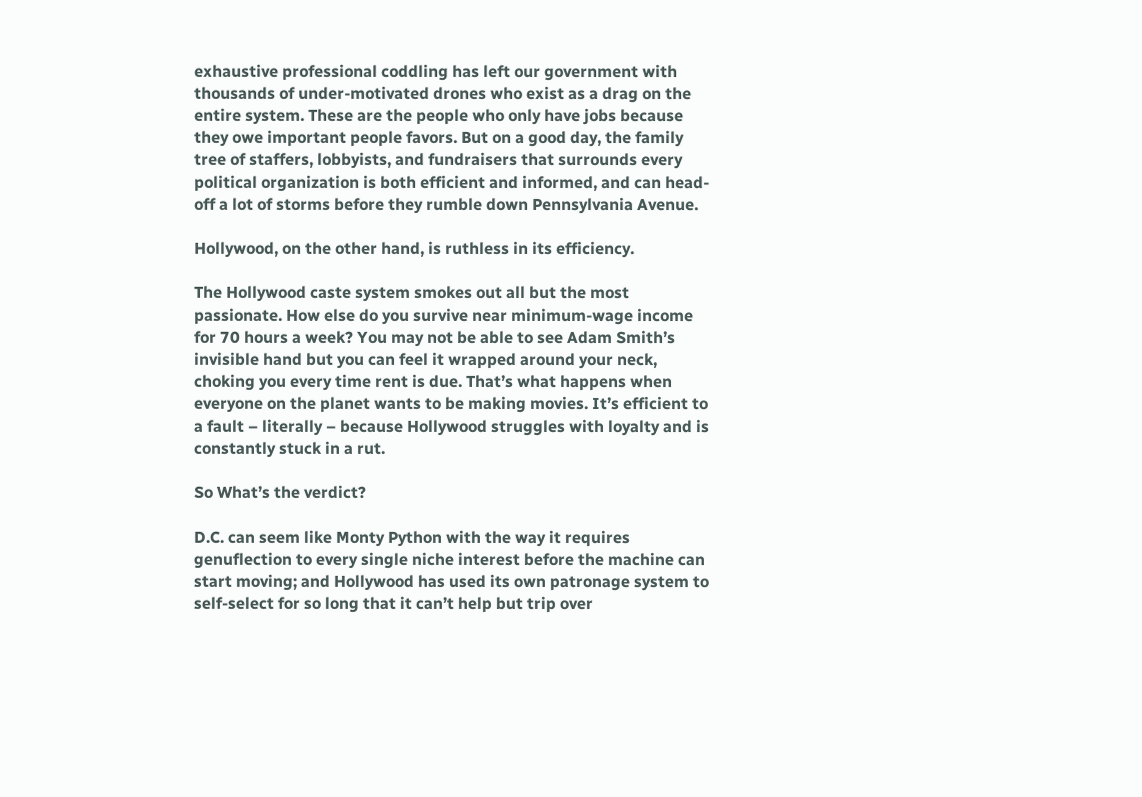exhaustive professional coddling has left our government with thousands of under-motivated drones who exist as a drag on the entire system. These are the people who only have jobs because they owe important people favors. But on a good day, the family tree of staffers, lobbyists, and fundraisers that surrounds every political organization is both efficient and informed, and can head-off a lot of storms before they rumble down Pennsylvania Avenue.

Hollywood, on the other hand, is ruthless in its efficiency.

The Hollywood caste system smokes out all but the most passionate. How else do you survive near minimum-wage income for 70 hours a week? You may not be able to see Adam Smith’s invisible hand but you can feel it wrapped around your neck, choking you every time rent is due. That’s what happens when everyone on the planet wants to be making movies. It’s efficient to a fault – literally – because Hollywood struggles with loyalty and is constantly stuck in a rut.

So What’s the verdict?

D.C. can seem like Monty Python with the way it requires genuflection to every single niche interest before the machine can start moving; and Hollywood has used its own patronage system to self-select for so long that it can’t help but trip over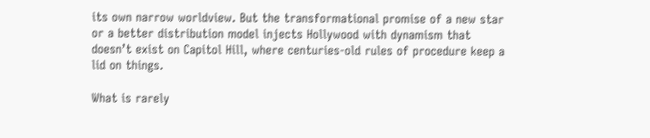its own narrow worldview. But the transformational promise of a new star or a better distribution model injects Hollywood with dynamism that doesn’t exist on Capitol Hill, where centuries-old rules of procedure keep a lid on things.

What is rarely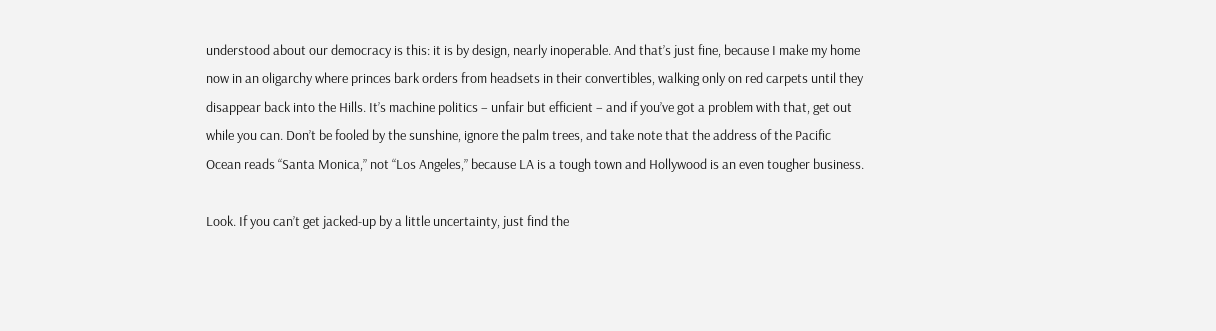understood about our democracy is this: it is by design, nearly inoperable. And that’s just fine, because I make my home now in an oligarchy where princes bark orders from headsets in their convertibles, walking only on red carpets until they disappear back into the Hills. It’s machine politics – unfair but efficient – and if you’ve got a problem with that, get out while you can. Don’t be fooled by the sunshine, ignore the palm trees, and take note that the address of the Pacific Ocean reads “Santa Monica,” not “Los Angeles,” because LA is a tough town and Hollywood is an even tougher business.

Look. If you can’t get jacked-up by a little uncertainty, just find the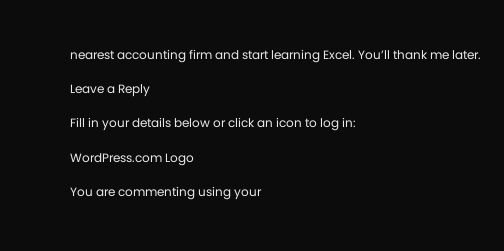nearest accounting firm and start learning Excel. You’ll thank me later.

Leave a Reply

Fill in your details below or click an icon to log in:

WordPress.com Logo

You are commenting using your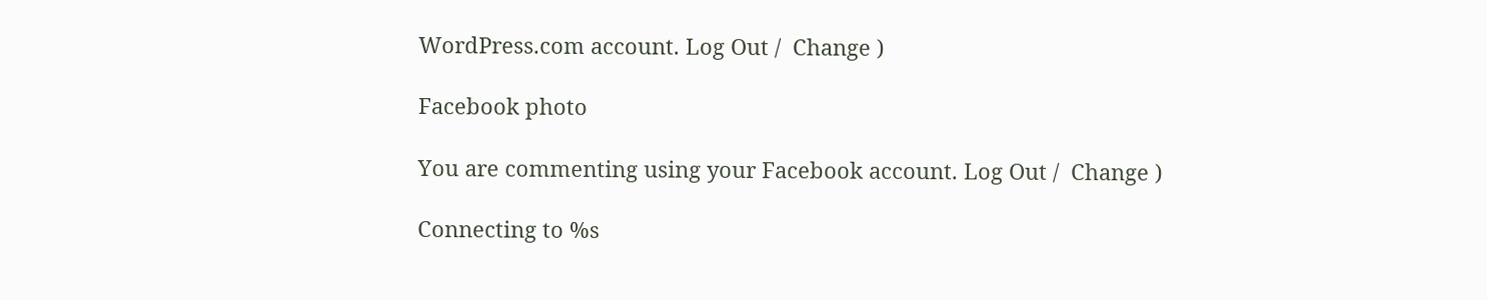WordPress.com account. Log Out /  Change )

Facebook photo

You are commenting using your Facebook account. Log Out /  Change )

Connecting to %s